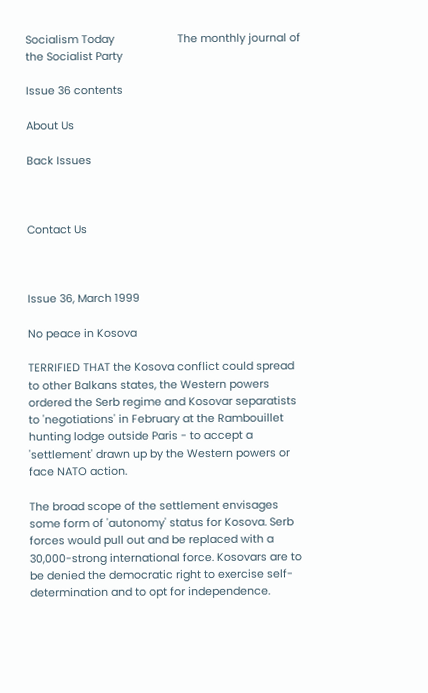Socialism Today                     The monthly journal of the Socialist Party

Issue 36 contents

About Us

Back Issues



Contact Us



Issue 36, March 1999

No peace in Kosova

TERRIFIED THAT the Kosova conflict could spread to other Balkans states, the Western powers ordered the Serb regime and Kosovar separatists to 'negotiations' in February at the Rambouillet hunting lodge outside Paris - to accept a 'settlement' drawn up by the Western powers or face NATO action.

The broad scope of the settlement envisages some form of 'autonomy' status for Kosova. Serb forces would pull out and be replaced with a 30,000-strong international force. Kosovars are to be denied the democratic right to exercise self-determination and to opt for independence.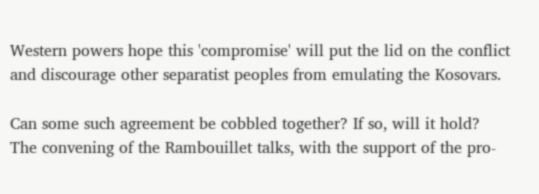Western powers hope this 'compromise' will put the lid on the conflict and discourage other separatist peoples from emulating the Kosovars.

Can some such agreement be cobbled together? If so, will it hold?
The convening of the Rambouillet talks, with the support of the pro-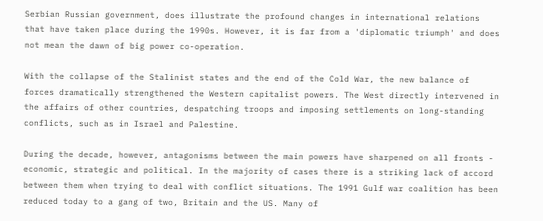Serbian Russian government, does illustrate the profound changes in international relations that have taken place during the 1990s. However, it is far from a 'diplomatic triumph' and does not mean the dawn of big power co-operation.

With the collapse of the Stalinist states and the end of the Cold War, the new balance of forces dramatically strengthened the Western capitalist powers. The West directly intervened in the affairs of other countries, despatching troops and imposing settlements on long-standing conflicts, such as in Israel and Palestine.

During the decade, however, antagonisms between the main powers have sharpened on all fronts - economic, strategic and political. In the majority of cases there is a striking lack of accord between them when trying to deal with conflict situations. The 1991 Gulf war coalition has been reduced today to a gang of two, Britain and the US. Many of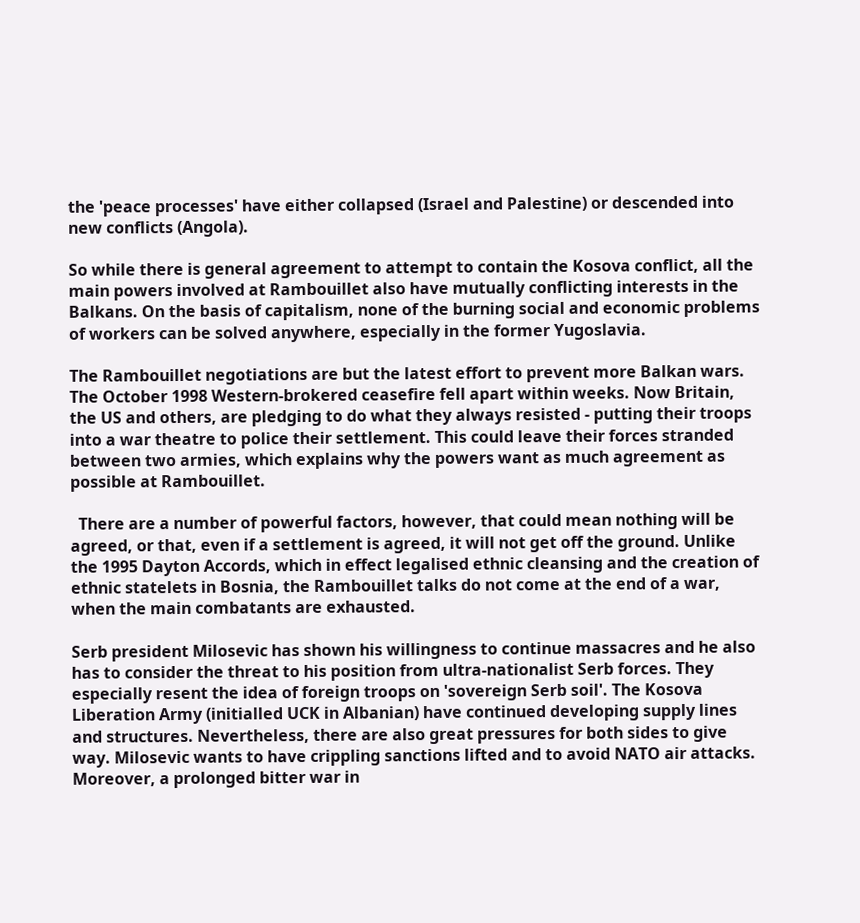the 'peace processes' have either collapsed (Israel and Palestine) or descended into new conflicts (Angola).

So while there is general agreement to attempt to contain the Kosova conflict, all the main powers involved at Rambouillet also have mutually conflicting interests in the Balkans. On the basis of capitalism, none of the burning social and economic problems of workers can be solved anywhere, especially in the former Yugoslavia.

The Rambouillet negotiations are but the latest effort to prevent more Balkan wars. The October 1998 Western-brokered ceasefire fell apart within weeks. Now Britain, the US and others, are pledging to do what they always resisted - putting their troops into a war theatre to police their settlement. This could leave their forces stranded between two armies, which explains why the powers want as much agreement as possible at Rambouillet.

  There are a number of powerful factors, however, that could mean nothing will be agreed, or that, even if a settlement is agreed, it will not get off the ground. Unlike the 1995 Dayton Accords, which in effect legalised ethnic cleansing and the creation of ethnic statelets in Bosnia, the Rambouillet talks do not come at the end of a war, when the main combatants are exhausted.

Serb president Milosevic has shown his willingness to continue massacres and he also has to consider the threat to his position from ultra-nationalist Serb forces. They especially resent the idea of foreign troops on 'sovereign Serb soil'. The Kosova Liberation Army (initialled UCK in Albanian) have continued developing supply lines and structures. Nevertheless, there are also great pressures for both sides to give way. Milosevic wants to have crippling sanctions lifted and to avoid NATO air attacks. Moreover, a prolonged bitter war in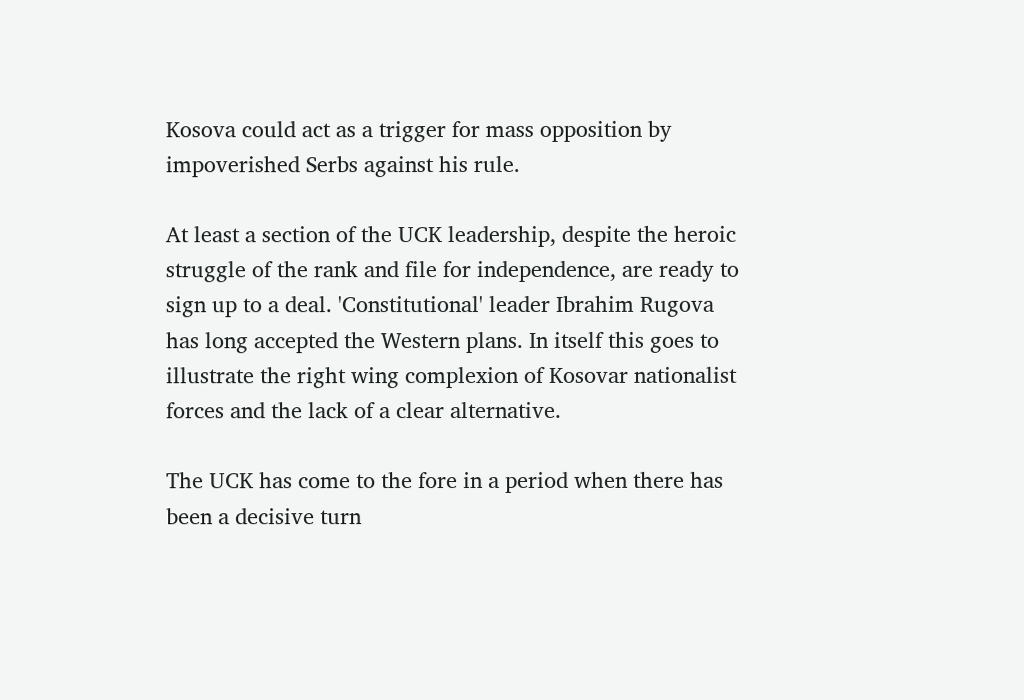Kosova could act as a trigger for mass opposition by impoverished Serbs against his rule.

At least a section of the UCK leadership, despite the heroic struggle of the rank and file for independence, are ready to sign up to a deal. 'Constitutional' leader Ibrahim Rugova has long accepted the Western plans. In itself this goes to illustrate the right wing complexion of Kosovar nationalist forces and the lack of a clear alternative.

The UCK has come to the fore in a period when there has been a decisive turn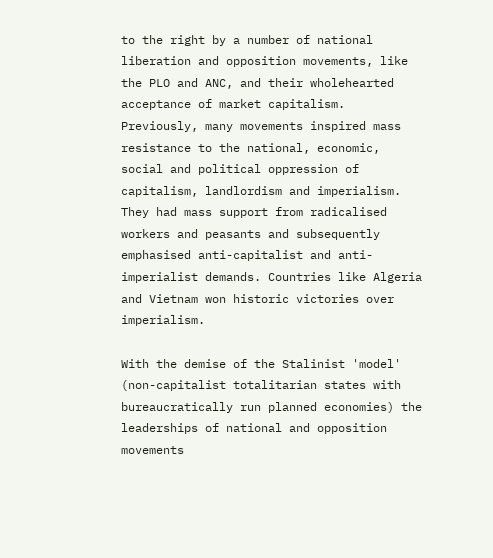to the right by a number of national liberation and opposition movements, like the PLO and ANC, and their wholehearted acceptance of market capitalism. Previously, many movements inspired mass resistance to the national, economic, social and political oppression of capitalism, landlordism and imperialism. They had mass support from radicalised workers and peasants and subsequently emphasised anti-capitalist and anti-imperialist demands. Countries like Algeria and Vietnam won historic victories over imperialism.

With the demise of the Stalinist 'model' (non-capitalist totalitarian states with bureaucratically run planned economies) the leaderships of national and opposition movements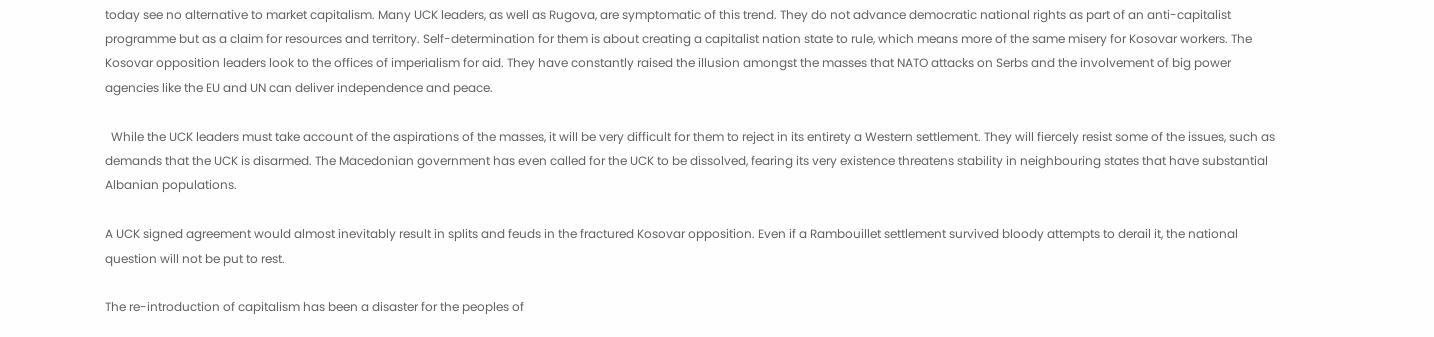today see no alternative to market capitalism. Many UCK leaders, as well as Rugova, are symptomatic of this trend. They do not advance democratic national rights as part of an anti-capitalist programme but as a claim for resources and territory. Self-determination for them is about creating a capitalist nation state to rule, which means more of the same misery for Kosovar workers. The Kosovar opposition leaders look to the offices of imperialism for aid. They have constantly raised the illusion amongst the masses that NATO attacks on Serbs and the involvement of big power agencies like the EU and UN can deliver independence and peace.

  While the UCK leaders must take account of the aspirations of the masses, it will be very difficult for them to reject in its entirety a Western settlement. They will fiercely resist some of the issues, such as demands that the UCK is disarmed. The Macedonian government has even called for the UCK to be dissolved, fearing its very existence threatens stability in neighbouring states that have substantial Albanian populations.

A UCK signed agreement would almost inevitably result in splits and feuds in the fractured Kosovar opposition. Even if a Rambouillet settlement survived bloody attempts to derail it, the national question will not be put to rest.

The re-introduction of capitalism has been a disaster for the peoples of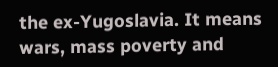the ex-Yugoslavia. It means wars, mass poverty and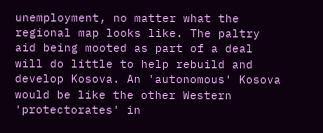unemployment, no matter what the regional map looks like. The paltry aid being mooted as part of a deal will do little to help rebuild and develop Kosova. An 'autonomous' Kosova would be like the other Western 'protectorates' in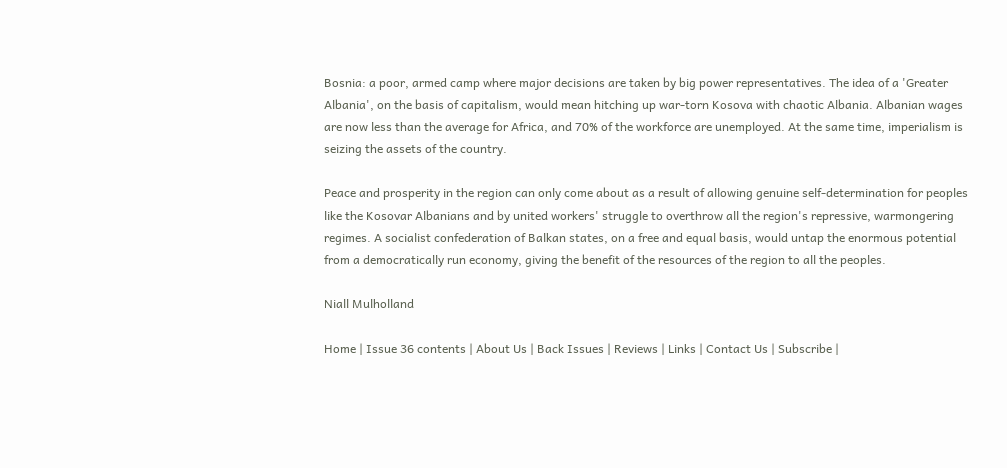Bosnia: a poor, armed camp where major decisions are taken by big power representatives. The idea of a 'Greater Albania', on the basis of capitalism, would mean hitching up war-torn Kosova with chaotic Albania. Albanian wages are now less than the average for Africa, and 70% of the workforce are unemployed. At the same time, imperialism is seizing the assets of the country.

Peace and prosperity in the region can only come about as a result of allowing genuine self-determination for peoples like the Kosovar Albanians and by united workers' struggle to overthrow all the region's repressive, warmongering regimes. A socialist confederation of Balkan states, on a free and equal basis, would untap the enormous potential from a democratically run economy, giving the benefit of the resources of the region to all the peoples.

Niall Mulholland

Home | Issue 36 contents | About Us | Back Issues | Reviews | Links | Contact Us | Subscribe |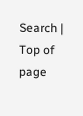Search | Top of page